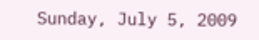Sunday, July 5, 2009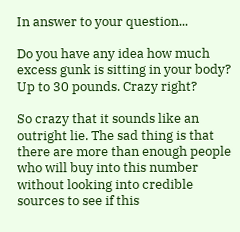In answer to your question...

Do you have any idea how much excess gunk is sitting in your body? Up to 30 pounds. Crazy right?

So crazy that it sounds like an outright lie. The sad thing is that there are more than enough people who will buy into this number without looking into credible sources to see if this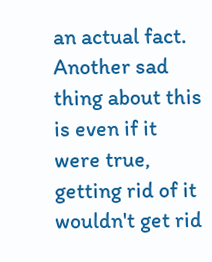an actual fact. Another sad thing about this is even if it were true, getting rid of it wouldn't get rid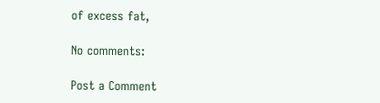of excess fat,

No comments:

Post a Comment